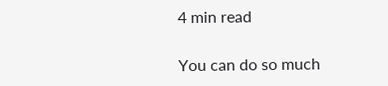4 min read

You can do so much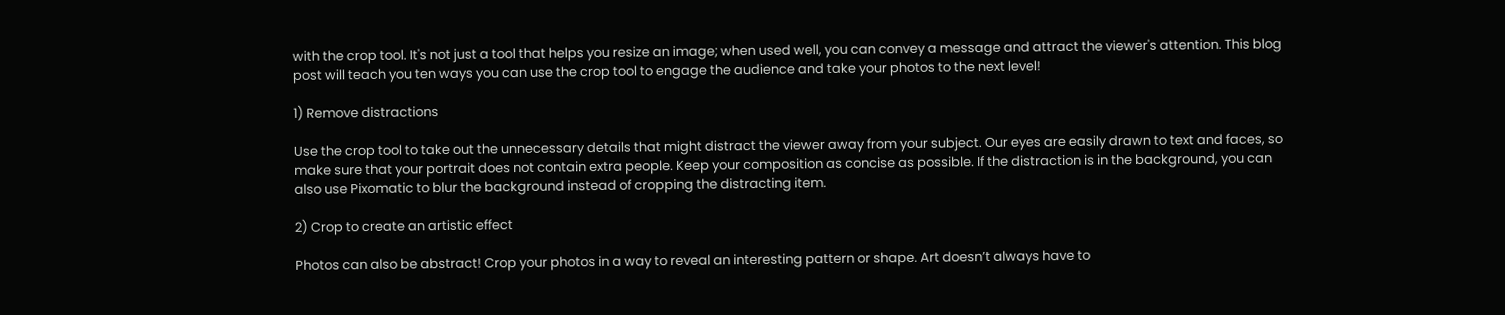with the crop tool. It's not just a tool that helps you resize an image; when used well, you can convey a message and attract the viewer's attention. This blog post will teach you ten ways you can use the crop tool to engage the audience and take your photos to the next level!

1) Remove distractions

Use the crop tool to take out the unnecessary details that might distract the viewer away from your subject. Our eyes are easily drawn to text and faces, so make sure that your portrait does not contain extra people. Keep your composition as concise as possible. If the distraction is in the background, you can also use Pixomatic to blur the background instead of cropping the distracting item.

2) Crop to create an artistic effect

Photos can also be abstract! Crop your photos in a way to reveal an interesting pattern or shape. Art doesn’t always have to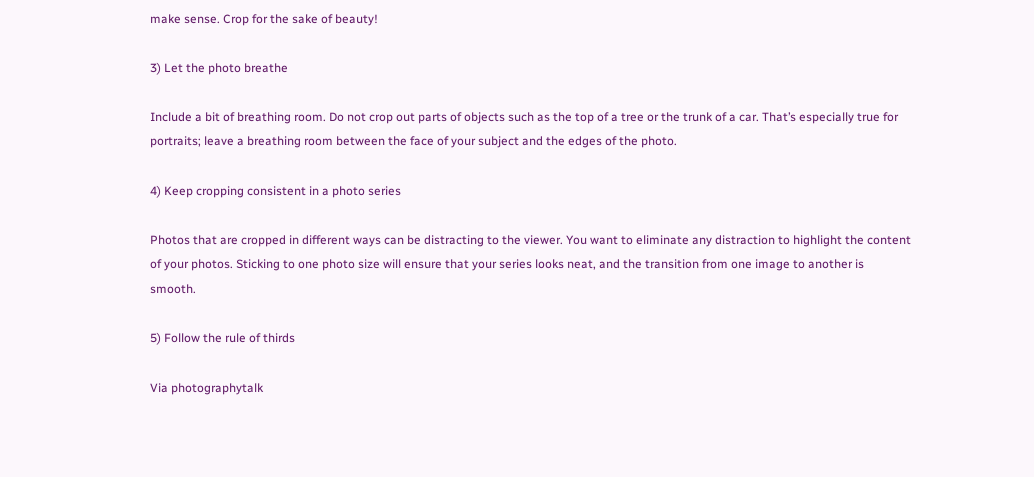make sense. Crop for the sake of beauty!

3) Let the photo breathe

Include a bit of breathing room. Do not crop out parts of objects such as the top of a tree or the trunk of a car. That’s especially true for portraits; leave a breathing room between the face of your subject and the edges of the photo.

4) Keep cropping consistent in a photo series

Photos that are cropped in different ways can be distracting to the viewer. You want to eliminate any distraction to highlight the content of your photos. Sticking to one photo size will ensure that your series looks neat, and the transition from one image to another is smooth.

5) Follow the rule of thirds

Via photographytalk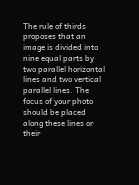The rule of thirds proposes that an image is divided into nine equal parts by two parallel horizontal lines and two vertical parallel lines. The focus of your photo should be placed along these lines or their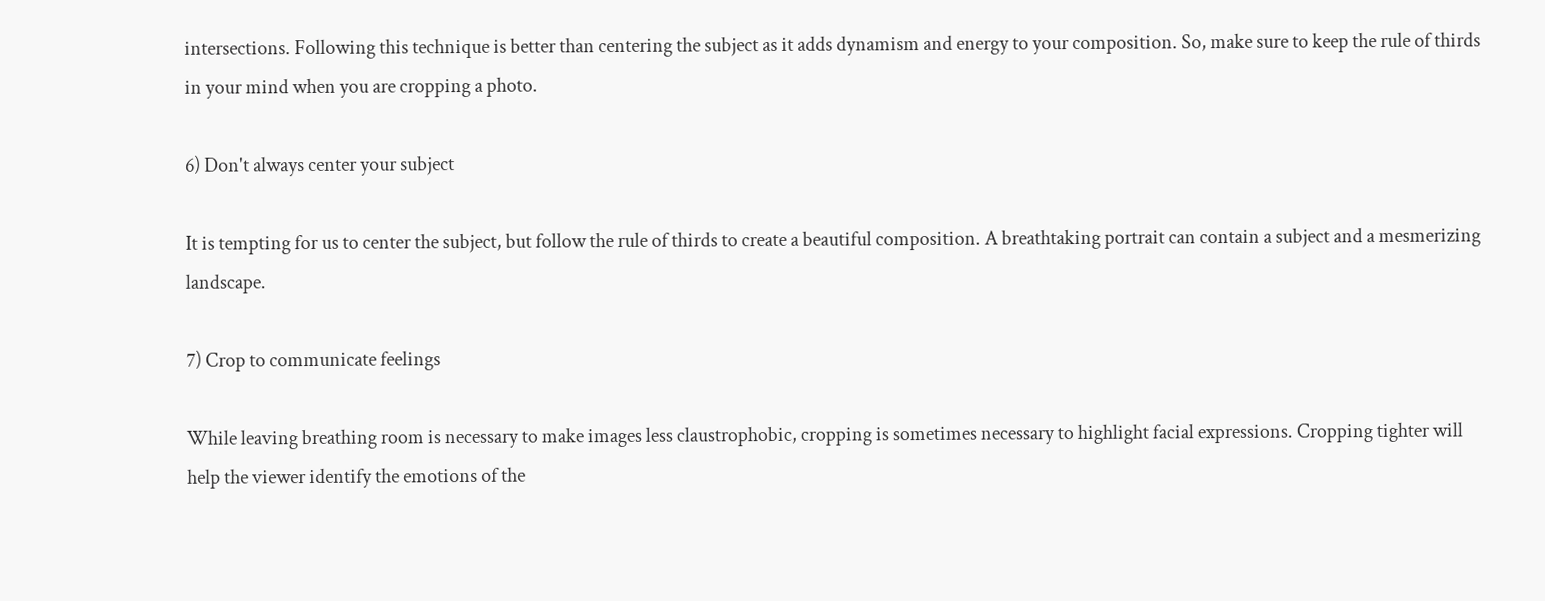intersections. Following this technique is better than centering the subject as it adds dynamism and energy to your composition. So, make sure to keep the rule of thirds in your mind when you are cropping a photo.

6) Don't always center your subject

It is tempting for us to center the subject, but follow the rule of thirds to create a beautiful composition. A breathtaking portrait can contain a subject and a mesmerizing landscape.

7) Crop to communicate feelings

While leaving breathing room is necessary to make images less claustrophobic, cropping is sometimes necessary to highlight facial expressions. Cropping tighter will help the viewer identify the emotions of the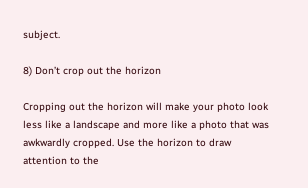subject.

8) Don’t crop out the horizon

Cropping out the horizon will make your photo look less like a landscape and more like a photo that was awkwardly cropped. Use the horizon to draw attention to the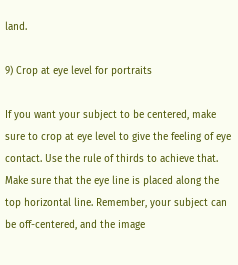land.

9) Crop at eye level for portraits

If you want your subject to be centered, make sure to crop at eye level to give the feeling of eye contact. Use the rule of thirds to achieve that. Make sure that the eye line is placed along the top horizontal line. Remember, your subject can be off-centered, and the image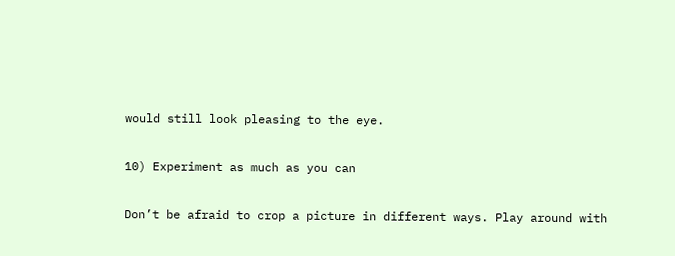would still look pleasing to the eye.

10) Experiment as much as you can

Don’t be afraid to crop a picture in different ways. Play around with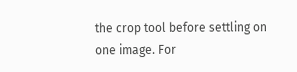the crop tool before settling on one image. For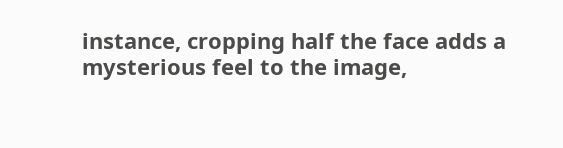instance, cropping half the face adds a mysterious feel to the image,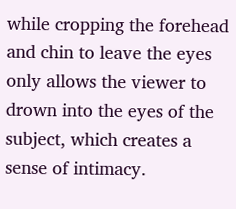while cropping the forehead and chin to leave the eyes only allows the viewer to drown into the eyes of the subject, which creates a sense of intimacy.